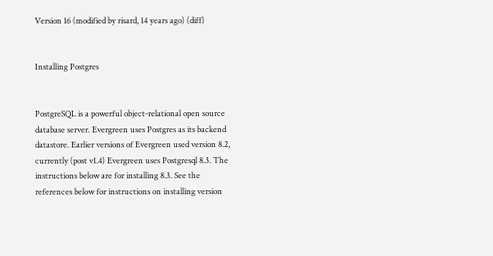Version 16 (modified by risard, 14 years ago) (diff)


Installing Postgres


PostgreSQL is a powerful object-relational open source database server. Evergreen uses Postgres as its backend datastore. Earlier versions of Evergreen used version 8.2, currently (post v1.4) Evergreen uses Postgresql 8.3. The instructions below are for installing 8.3. See the references below for instructions on installing version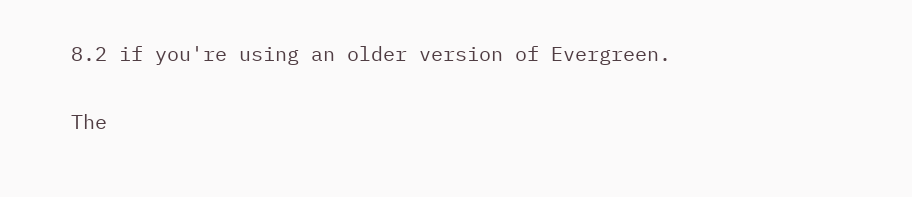8.2 if you're using an older version of Evergreen.

The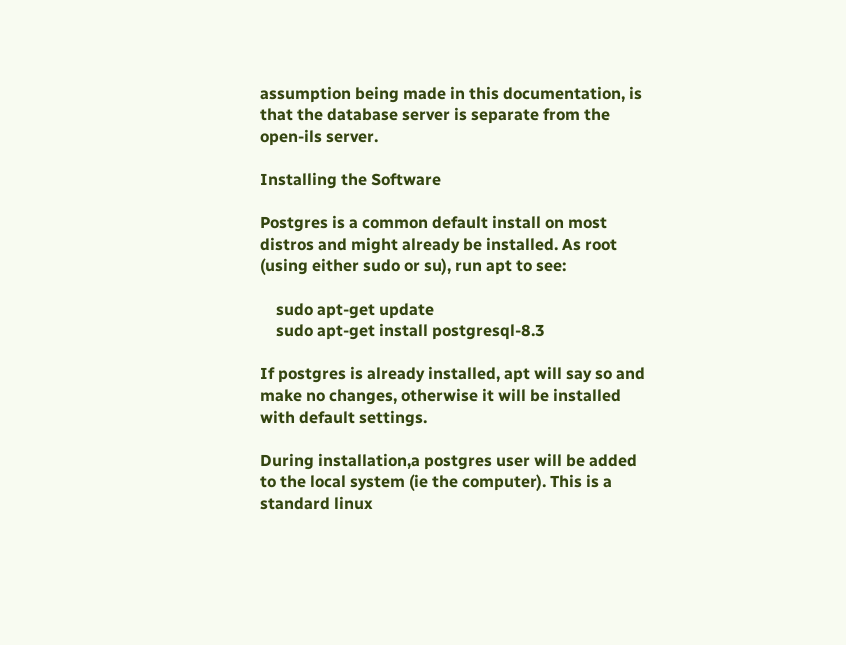assumption being made in this documentation, is that the database server is separate from the open-ils server.

Installing the Software

Postgres is a common default install on most distros and might already be installed. As root (using either sudo or su), run apt to see:

    sudo apt-get update
    sudo apt-get install postgresql-8.3

If postgres is already installed, apt will say so and make no changes, otherwise it will be installed with default settings.

During installation,a postgres user will be added to the local system (ie the computer). This is a standard linux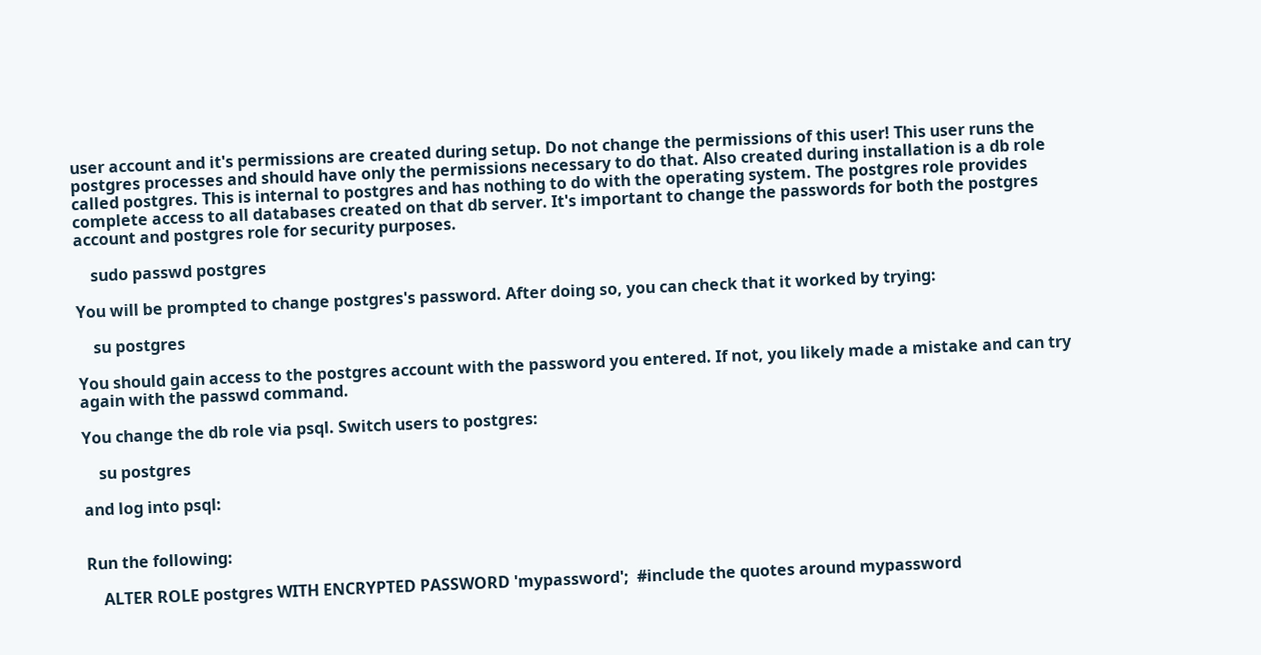user account and it's permissions are created during setup. Do not change the permissions of this user! This user runs the postgres processes and should have only the permissions necessary to do that. Also created during installation is a db role called postgres. This is internal to postgres and has nothing to do with the operating system. The postgres role provides complete access to all databases created on that db server. It's important to change the passwords for both the postgres account and postgres role for security purposes.

    sudo passwd postgres

You will be prompted to change postgres's password. After doing so, you can check that it worked by trying:

    su postgres

You should gain access to the postgres account with the password you entered. If not, you likely made a mistake and can try again with the passwd command.

You change the db role via psql. Switch users to postgres:

    su postgres

and log into psql:


Run the following:

    ALTER ROLE postgres WITH ENCRYPTED PASSWORD 'mypassword';  #include the quotes around mypassword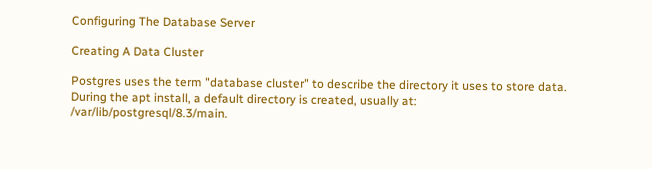Configuring The Database Server

Creating A Data Cluster

Postgres uses the term "database cluster" to describe the directory it uses to store data. During the apt install, a default directory is created, usually at: /var/lib/postgresql/8.3/main.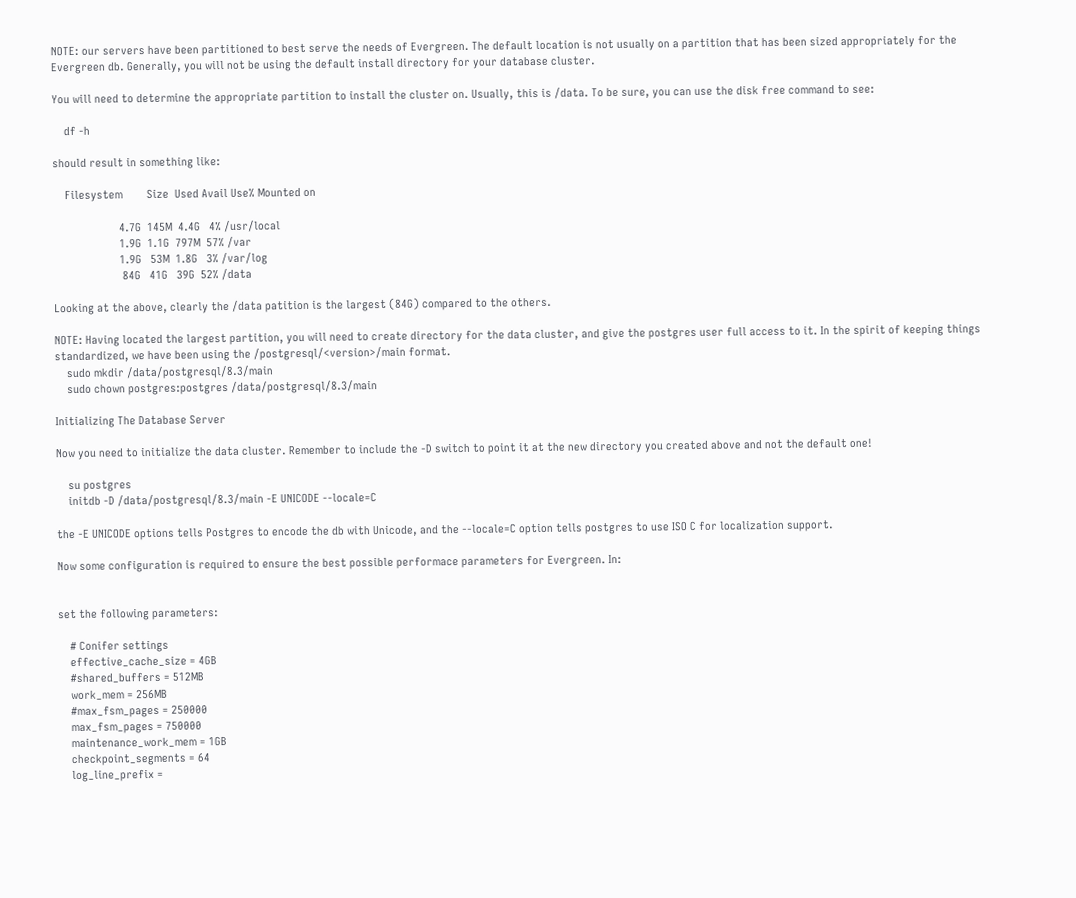NOTE: our servers have been partitioned to best serve the needs of Evergreen. The default location is not usually on a partition that has been sized appropriately for the Evergreen db. Generally, you will not be using the default install directory for your database cluster.

You will need to determine the appropriate partition to install the cluster on. Usually, this is /data. To be sure, you can use the disk free command to see:

    df -h

should result in something like:

    Filesystem        Size  Used Avail Use% Mounted on

                      4.7G  145M  4.4G   4% /usr/local
                      1.9G  1.1G  797M  57% /var
                      1.9G   53M  1.8G   3% /var/log
                       84G   41G   39G  52% /data

Looking at the above, clearly the /data patition is the largest (84G) compared to the others.

NOTE: Having located the largest partition, you will need to create directory for the data cluster, and give the postgres user full access to it. In the spirit of keeping things standardized, we have been using the /postgresql/<version>/main format.
    sudo mkdir /data/postgresql/8.3/main
    sudo chown postgres:postgres /data/postgresql/8.3/main

Initializing The Database Server

Now you need to initialize the data cluster. Remember to include the -D switch to point it at the new directory you created above and not the default one!

    su postgres
    initdb -D /data/postgresql/8.3/main -E UNICODE --locale=C

the -E UNICODE options tells Postgres to encode the db with Unicode, and the --locale=C option tells postgres to use ISO C for localization support.

Now some configuration is required to ensure the best possible performace parameters for Evergreen. In:


set the following parameters:

    # Conifer settings
    effective_cache_size = 4GB
    #shared_buffers = 512MB
    work_mem = 256MB
    #max_fsm_pages = 250000
    max_fsm_pages = 750000
    maintenance_work_mem = 1GB
    checkpoint_segments = 64
    log_line_prefix =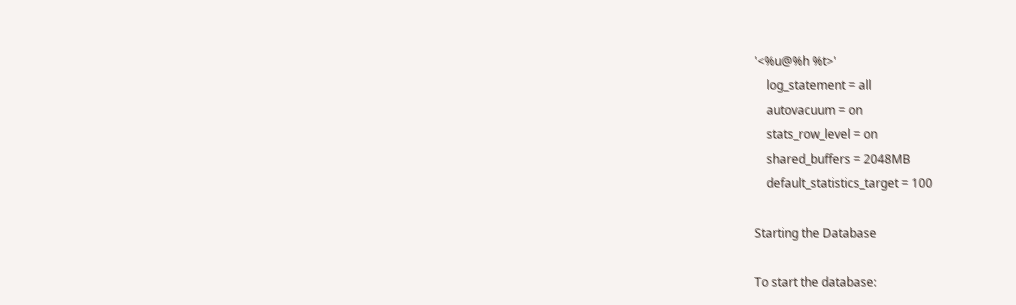'<%u@%h %t>'
    log_statement = all
    autovacuum = on
    stats_row_level = on
    shared_buffers = 2048MB
    default_statistics_target = 100

Starting the Database

To start the database: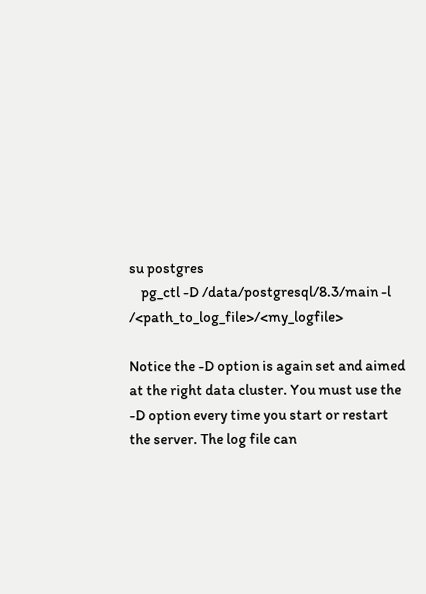su postgres
    pg_ctl -D /data/postgresql/8.3/main -l /<path_to_log_file>/<my_logfile>

Notice the -D option is again set and aimed at the right data cluster. You must use the -D option every time you start or restart the server. The log file can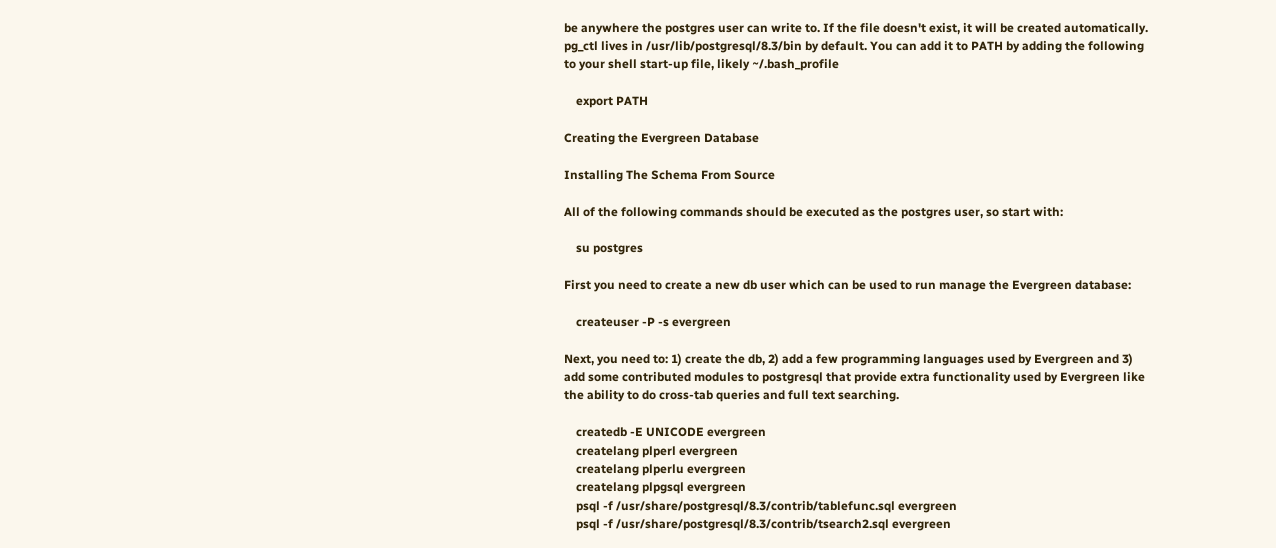be anywhere the postgres user can write to. If the file doesn't exist, it will be created automatically. pg_ctl lives in /usr/lib/postgresql/8.3/bin by default. You can add it to PATH by adding the following to your shell start-up file, likely ~/.bash_profile

    export PATH

Creating the Evergreen Database

Installing The Schema From Source

All of the following commands should be executed as the postgres user, so start with:

    su postgres

First you need to create a new db user which can be used to run manage the Evergreen database:

    createuser -P -s evergreen

Next, you need to: 1) create the db, 2) add a few programming languages used by Evergreen and 3) add some contributed modules to postgresql that provide extra functionality used by Evergreen like the ability to do cross-tab queries and full text searching.

    createdb -E UNICODE evergreen
    createlang plperl evergreen
    createlang plperlu evergreen
    createlang plpgsql evergreen
    psql -f /usr/share/postgresql/8.3/contrib/tablefunc.sql evergreen
    psql -f /usr/share/postgresql/8.3/contrib/tsearch2.sql evergreen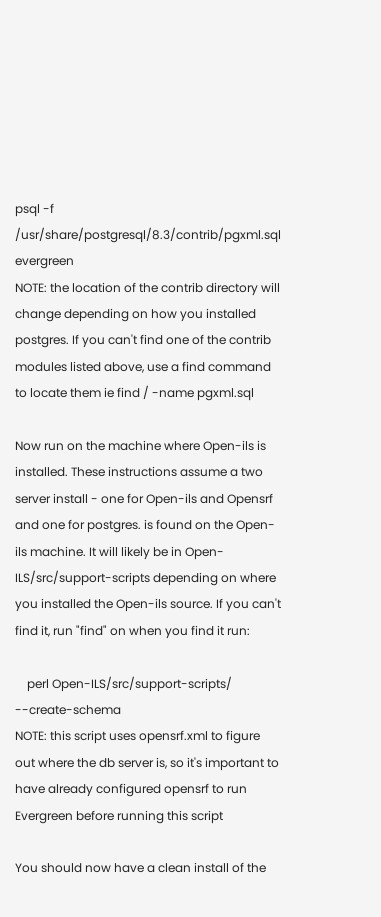psql -f /usr/share/postgresql/8.3/contrib/pgxml.sql evergreen
NOTE: the location of the contrib directory will change depending on how you installed postgres. If you can't find one of the contrib modules listed above, use a find command to locate them ie find / -name pgxml.sql

Now run on the machine where Open-ils is installed. These instructions assume a two server install - one for Open-ils and Opensrf and one for postgres. is found on the Open-ils machine. It will likely be in Open-ILS/src/support-scripts depending on where you installed the Open-ils source. If you can't find it, run "find" on when you find it run:

    perl Open-ILS/src/support-scripts/ --create-schema
NOTE: this script uses opensrf.xml to figure out where the db server is, so it's important to have already configured opensrf to run Evergreen before running this script

You should now have a clean install of the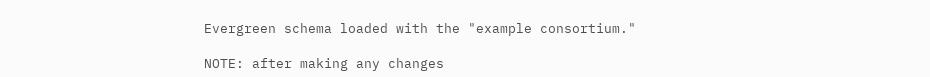Evergreen schema loaded with the "example consortium."

NOTE: after making any changes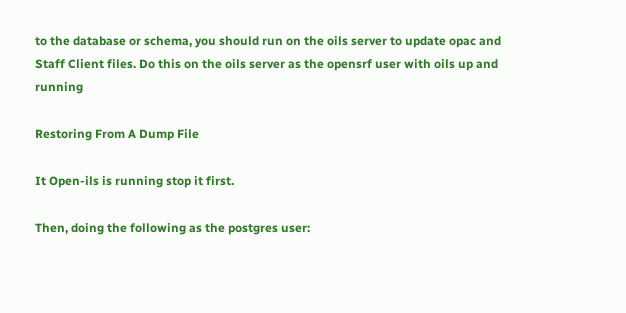to the database or schema, you should run on the oils server to update opac and Staff Client files. Do this on the oils server as the opensrf user with oils up and running

Restoring From A Dump File

It Open-ils is running stop it first.

Then, doing the following as the postgres user: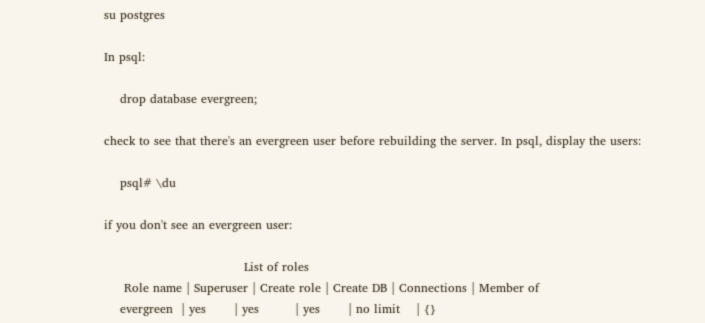su postgres

In psql:

    drop database evergreen;

check to see that there's an evergreen user before rebuilding the server. In psql, display the users:

    psql# \du

if you don't see an evergreen user:

                                   List of roles
     Role name | Superuser | Create role | Create DB | Connections | Member of
    evergreen  | yes       | yes         | yes       | no limit    | {}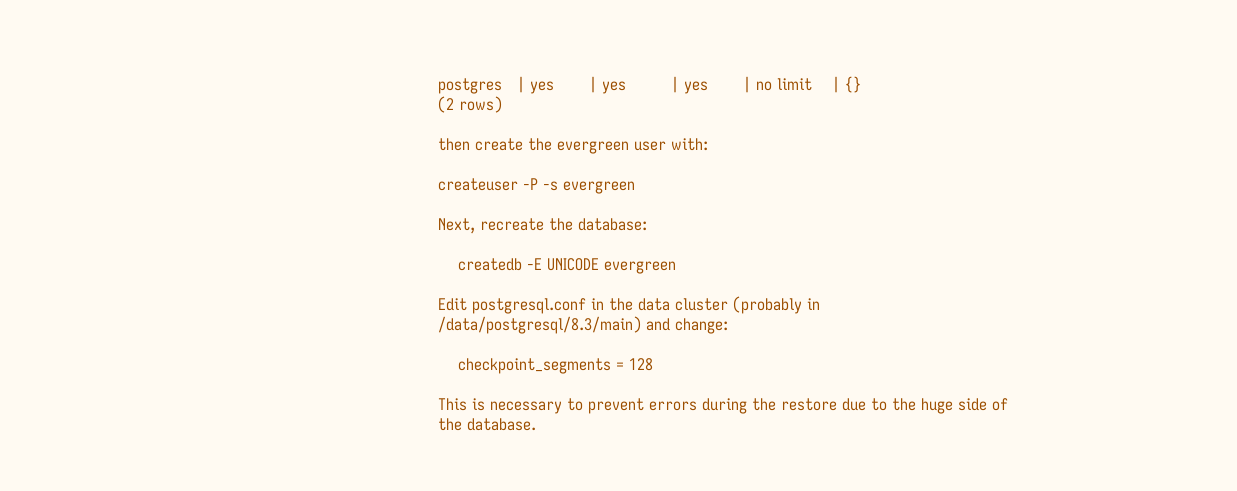postgres   | yes       | yes         | yes       | no limit    | {}
(2 rows)

then create the evergreen user with:

createuser -P -s evergreen

Next, recreate the database:

    createdb -E UNICODE evergreen

Edit postgresql.conf in the data cluster (probably in /data/postgresql/8.3/main) and change:

    checkpoint_segments = 128

This is necessary to prevent errors during the restore due to the huge side of the database.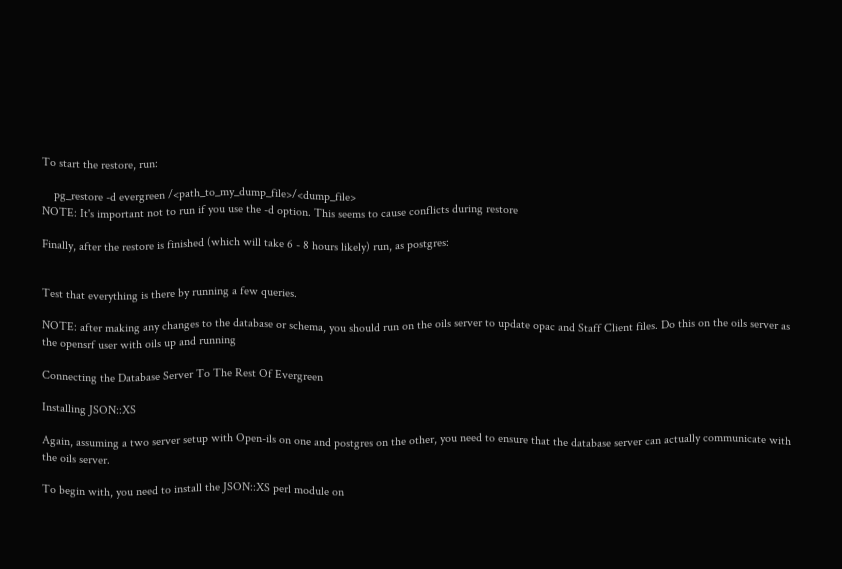To start the restore, run:

    pg_restore -d evergreen /<path_to_my_dump_file>/<dump_file>
NOTE: It's important not to run if you use the -d option. This seems to cause conflicts during restore

Finally, after the restore is finished (which will take 6 - 8 hours likely) run, as postgres:


Test that everything is there by running a few queries.

NOTE: after making any changes to the database or schema, you should run on the oils server to update opac and Staff Client files. Do this on the oils server as the opensrf user with oils up and running

Connecting the Database Server To The Rest Of Evergreen

Installing JSON::XS

Again, assuming a two server setup with Open-ils on one and postgres on the other, you need to ensure that the database server can actually communicate with the oils server.

To begin with, you need to install the JSON::XS perl module on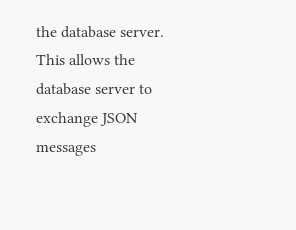the database server. This allows the database server to exchange JSON messages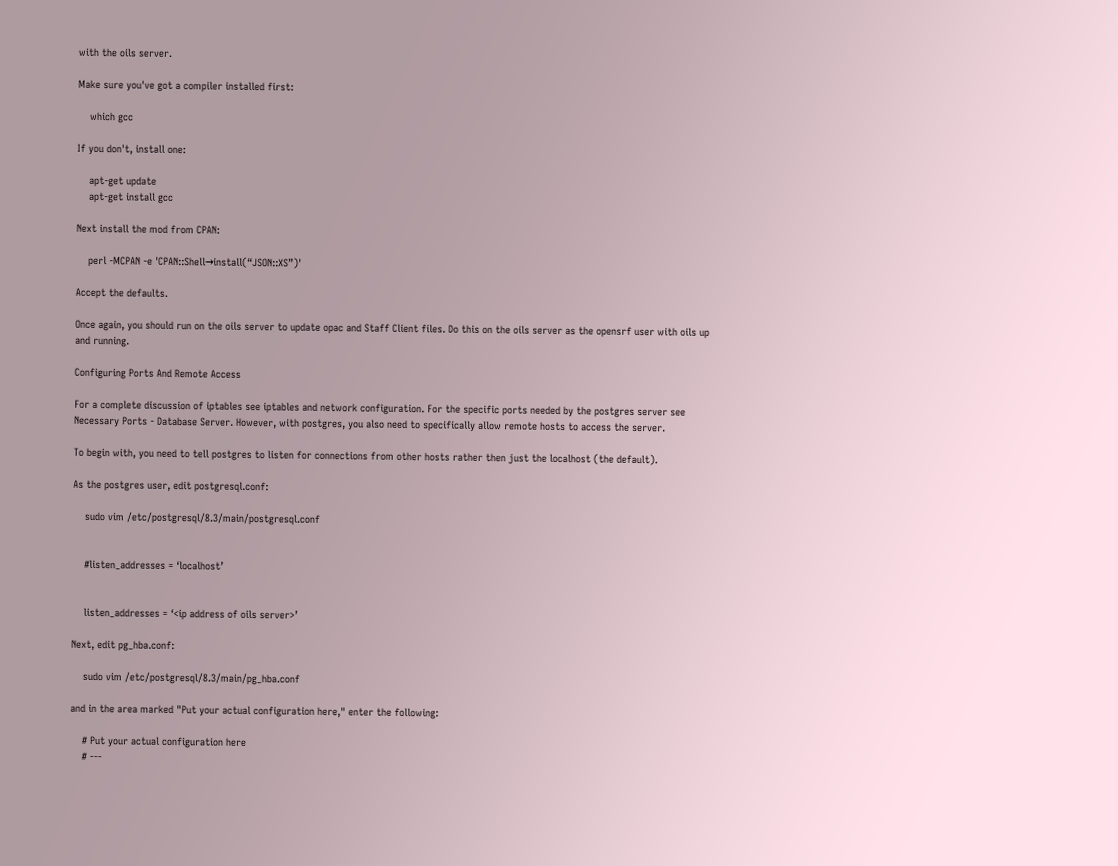with the oils server.

Make sure you've got a compiler installed first:

    which gcc

If you don't, install one:

    apt-get update
    apt-get install gcc

Next install the mod from CPAN:

    perl -MCPAN -e 'CPAN::Shell→install(“JSON::XS”)'

Accept the defaults.

Once again, you should run on the oils server to update opac and Staff Client files. Do this on the oils server as the opensrf user with oils up and running.

Configuring Ports And Remote Access

For a complete discussion of iptables see iptables and network configuration. For the specific ports needed by the postgres server see Necessary Ports - Database Server. However, with postgres, you also need to specifically allow remote hosts to access the server.

To begin with, you need to tell postgres to listen for connections from other hosts rather then just the localhost (the default).

As the postgres user, edit postgresql.conf:

    sudo vim /etc/postgresql/8.3/main/postgresql.conf


    #listen_addresses = ‘localhost’


    listen_addresses = ‘<ip address of oils server>’

Next, edit pg_hba.conf:

    sudo vim /etc/postgresql/8.3/main/pg_hba.conf

and in the area marked "Put your actual configuration here," enter the following:

    # Put your actual configuration here
    # ---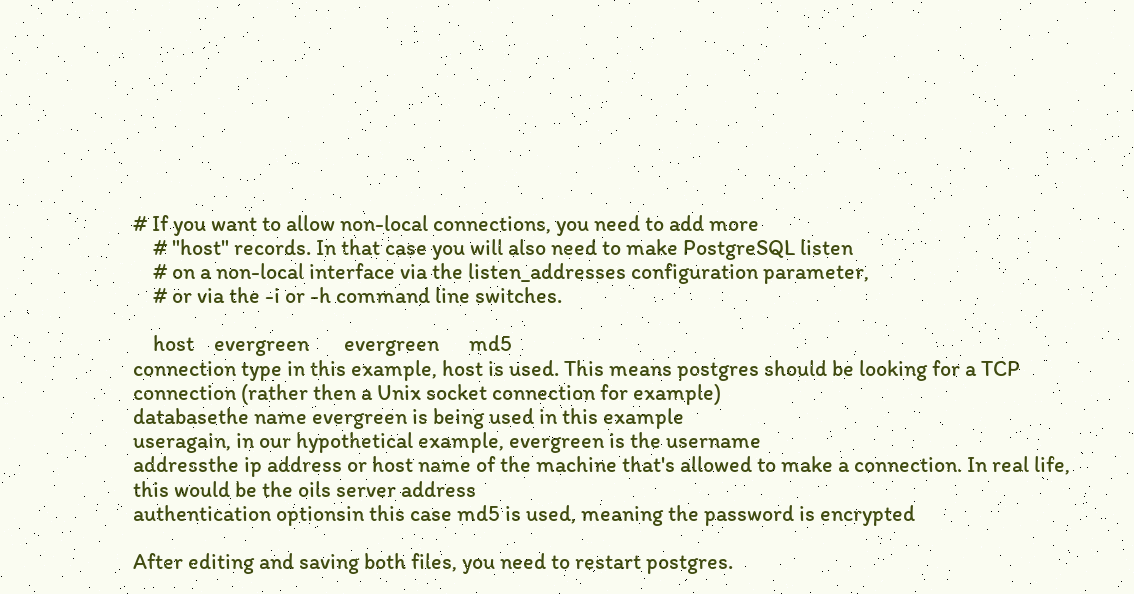# If you want to allow non-local connections, you need to add more
    # "host" records. In that case you will also need to make PostgreSQL listen
    # on a non-local interface via the listen_addresses configuration parameter,
    # or via the -i or -h command line switches.

    host    evergreen       evergreen      md5
connection type in this example, host is used. This means postgres should be looking for a TCP connection (rather then a Unix socket connection for example)
databasethe name evergreen is being used in this example
useragain, in our hypothetical example, evergreen is the username
addressthe ip address or host name of the machine that's allowed to make a connection. In real life, this would be the oils server address
authentication optionsin this case md5 is used, meaning the password is encrypted

After editing and saving both files, you need to restart postgres.